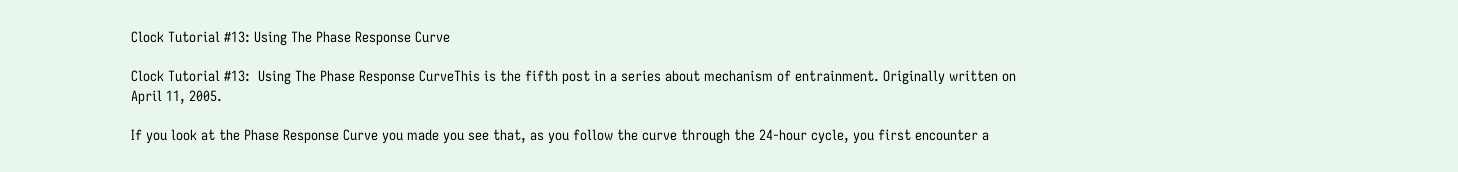Clock Tutorial #13: Using The Phase Response Curve

Clock Tutorial #13:  Using The Phase Response CurveThis is the fifth post in a series about mechanism of entrainment. Originally written on April 11, 2005.

If you look at the Phase Response Curve you made you see that, as you follow the curve through the 24-hour cycle, you first encounter a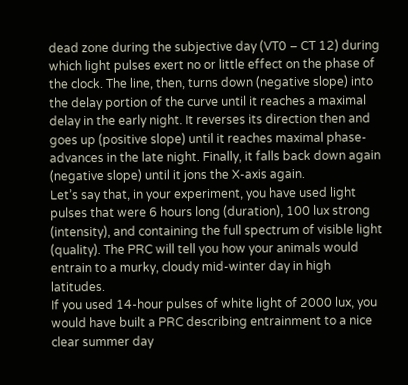dead zone during the subjective day (VT0 – CT 12) during which light pulses exert no or little effect on the phase of the clock. The line, then, turns down (negative slope) into the delay portion of the curve until it reaches a maximal delay in the early night. It reverses its direction then and goes up (positive slope) until it reaches maximal phase-advances in the late night. Finally, it falls back down again (negative slope) until it jons the X-axis again.
Let’s say that, in your experiment, you have used light pulses that were 6 hours long (duration), 100 lux strong (intensity), and containing the full spectrum of visible light (quality). The PRC will tell you how your animals would entrain to a murky, cloudy mid-winter day in high latitudes.
If you used 14-hour pulses of white light of 2000 lux, you would have built a PRC describing entrainment to a nice clear summer day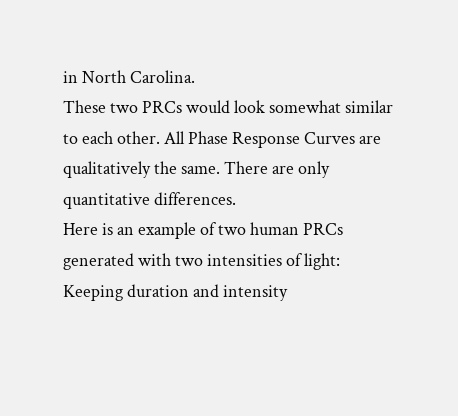in North Carolina.
These two PRCs would look somewhat similar to each other. All Phase Response Curves are qualitatively the same. There are only quantitative differences.
Here is an example of two human PRCs generated with two intensities of light:
Keeping duration and intensity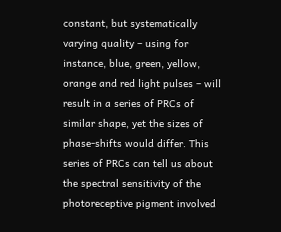constant, but systematically varying quality – using for instance, blue, green, yellow, orange and red light pulses – will result in a series of PRCs of similar shape, yet the sizes of phase-shifts would differ. This series of PRCs can tell us about the spectral sensitivity of the photoreceptive pigment involved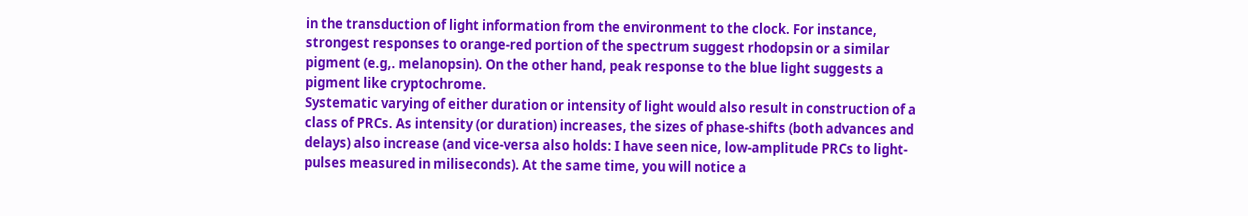in the transduction of light information from the environment to the clock. For instance, strongest responses to orange-red portion of the spectrum suggest rhodopsin or a similar pigment (e.g,. melanopsin). On the other hand, peak response to the blue light suggests a pigment like cryptochrome.
Systematic varying of either duration or intensity of light would also result in construction of a class of PRCs. As intensity (or duration) increases, the sizes of phase-shifts (both advances and delays) also increase (and vice-versa also holds: I have seen nice, low-amplitude PRCs to light-pulses measured in miliseconds). At the same time, you will notice a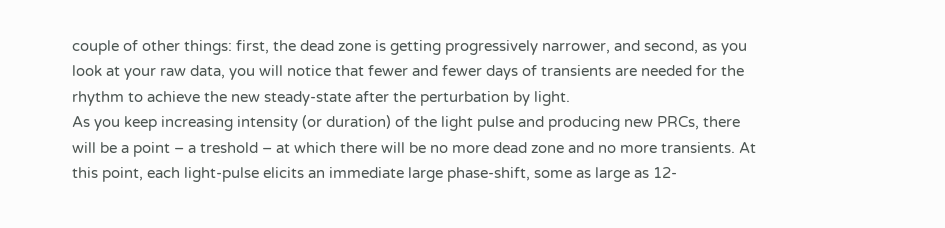couple of other things: first, the dead zone is getting progressively narrower, and second, as you look at your raw data, you will notice that fewer and fewer days of transients are needed for the rhythm to achieve the new steady-state after the perturbation by light.
As you keep increasing intensity (or duration) of the light pulse and producing new PRCs, there will be a point – a treshold – at which there will be no more dead zone and no more transients. At this point, each light-pulse elicits an immediate large phase-shift, some as large as 12-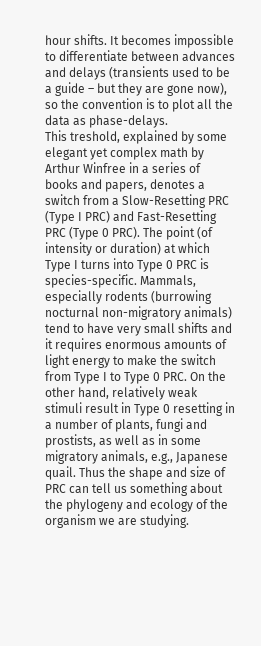hour shifts. It becomes impossible to differentiate between advances and delays (transients used to be a guide – but they are gone now), so the convention is to plot all the data as phase-delays.
This treshold, explained by some elegant yet complex math by Arthur Winfree in a series of books and papers, denotes a switch from a Slow-Resetting PRC (Type I PRC) and Fast-Resetting PRC (Type 0 PRC). The point (of intensity or duration) at which Type I turns into Type 0 PRC is species-specific. Mammals, especially rodents (burrowing nocturnal non-migratory animals) tend to have very small shifts and it requires enormous amounts of light energy to make the switch from Type I to Type 0 PRC. On the other hand, relatively weak stimuli result in Type 0 resetting in a number of plants, fungi and prostists, as well as in some migratory animals, e.g., Japanese quail. Thus the shape and size of PRC can tell us something about the phylogeny and ecology of the organism we are studying.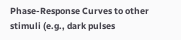Phase-Response Curves to other stimuli (e.g., dark pulses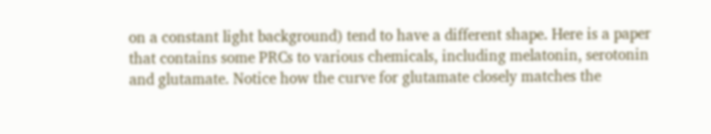on a constant light background) tend to have a different shape. Here is a paper that contains some PRCs to various chemicals, including melatonin, serotonin and glutamate. Notice how the curve for glutamate closely matches the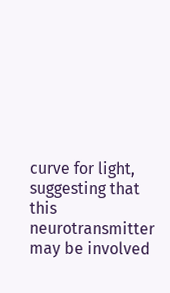curve for light, suggesting that this neurotransmitter may be involved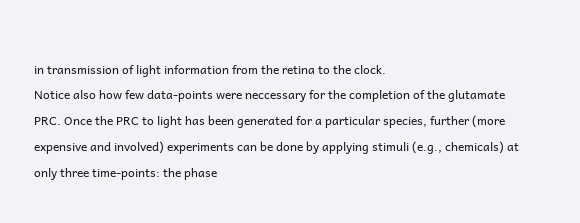in transmission of light information from the retina to the clock.
Notice also how few data-points were neccessary for the completion of the glutamate PRC. Once the PRC to light has been generated for a particular species, further (more expensive and involved) experiments can be done by applying stimuli (e.g., chemicals) at only three time-points: the phase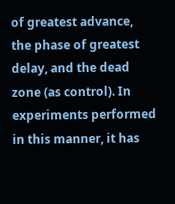of greatest advance, the phase of greatest delay, and the dead zone (as control). In experiments performed in this manner, it has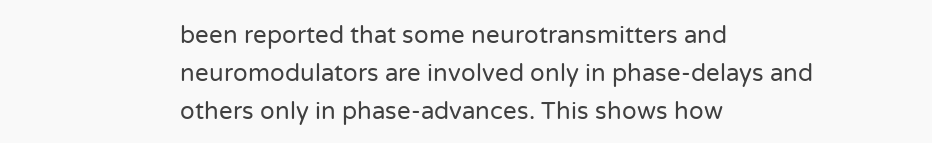been reported that some neurotransmitters and neuromodulators are involved only in phase-delays and others only in phase-advances. This shows how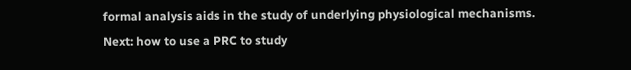formal analysis aids in the study of underlying physiological mechanisms.
Next: how to use a PRC to study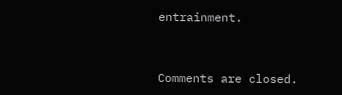entrainment.


Comments are closed.